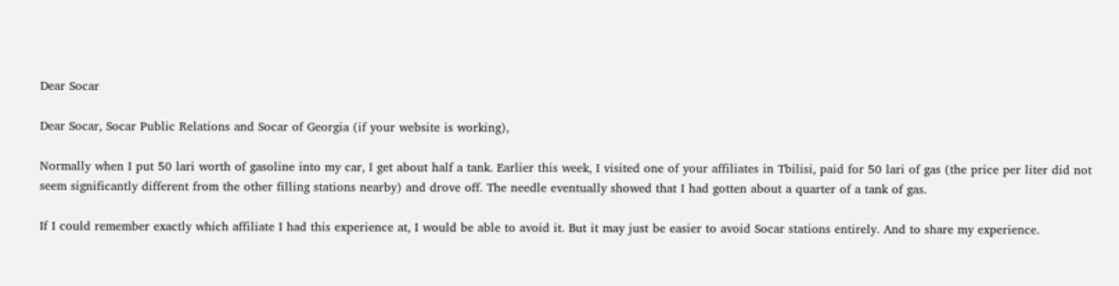Dear Socar

Dear Socar, Socar Public Relations and Socar of Georgia (if your website is working),

Normally when I put 50 lari worth of gasoline into my car, I get about half a tank. Earlier this week, I visited one of your affiliates in Tbilisi, paid for 50 lari of gas (the price per liter did not seem significantly different from the other filling stations nearby) and drove off. The needle eventually showed that I had gotten about a quarter of a tank of gas.

If I could remember exactly which affiliate I had this experience at, I would be able to avoid it. But it may just be easier to avoid Socar stations entirely. And to share my experience.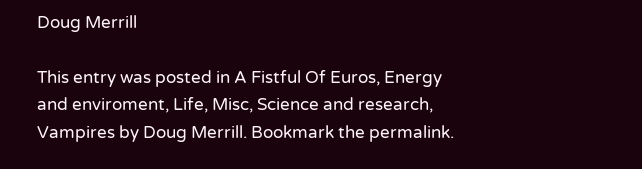Doug Merrill

This entry was posted in A Fistful Of Euros, Energy and enviroment, Life, Misc, Science and research, Vampires by Doug Merrill. Bookmark the permalink.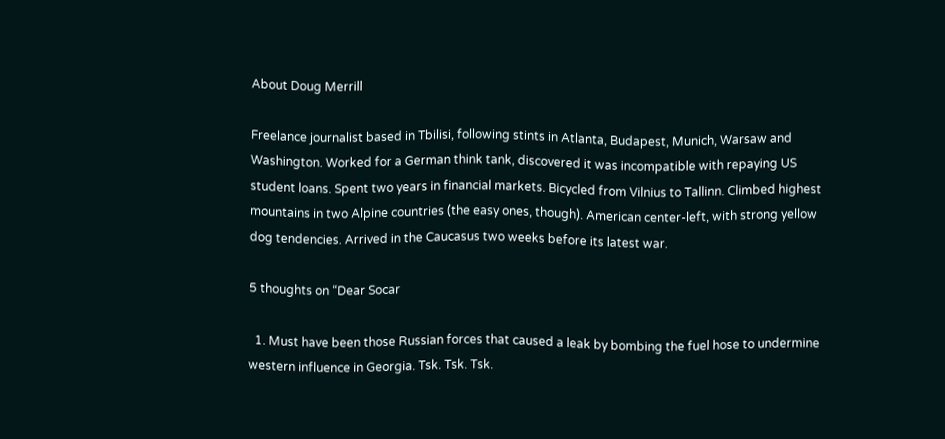About Doug Merrill

Freelance journalist based in Tbilisi, following stints in Atlanta, Budapest, Munich, Warsaw and Washington. Worked for a German think tank, discovered it was incompatible with repaying US student loans. Spent two years in financial markets. Bicycled from Vilnius to Tallinn. Climbed highest mountains in two Alpine countries (the easy ones, though). American center-left, with strong yellow dog tendencies. Arrived in the Caucasus two weeks before its latest war.

5 thoughts on “Dear Socar

  1. Must have been those Russian forces that caused a leak by bombing the fuel hose to undermine western influence in Georgia. Tsk. Tsk. Tsk.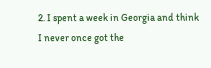2. I spent a week in Georgia and think I never once got the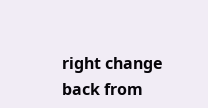right change back from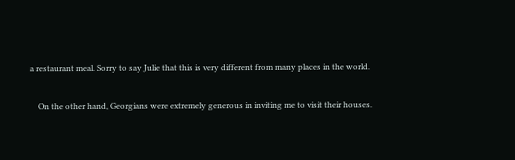a restaurant meal. Sorry to say Julie that this is very different from many places in the world.

    On the other hand, Georgians were extremely generous in inviting me to visit their houses.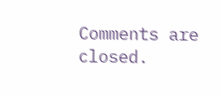Comments are closed.